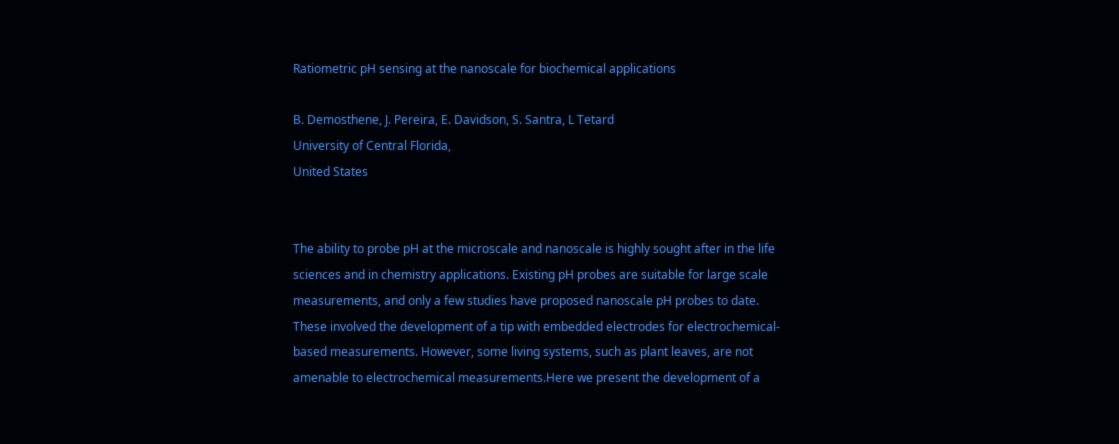Ratiometric pH sensing at the nanoscale for biochemical applications

B. Demosthene, J. Pereira, E. Davidson, S. Santra, L Tetard
University of Central Florida,
United States


The ability to probe pH at the microscale and nanoscale is highly sought after in the life sciences and in chemistry applications. Existing pH probes are suitable for large scale measurements, and only a few studies have proposed nanoscale pH probes to date. These involved the development of a tip with embedded electrodes for electrochemical-based measurements. However, some living systems, such as plant leaves, are not amenable to electrochemical measurements.Here we present the development of a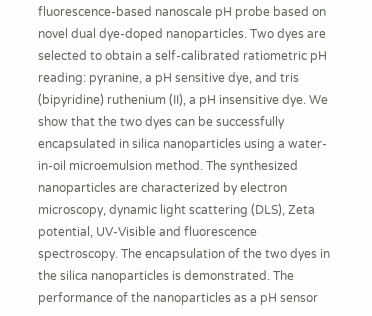fluorescence-based nanoscale pH probe based on novel dual dye-doped nanoparticles. Two dyes are selected to obtain a self-calibrated ratiometric pH reading: pyranine, a pH sensitive dye, and tris (bipyridine) ruthenium (II), a pH insensitive dye. We show that the two dyes can be successfully encapsulated in silica nanoparticles using a water-in-oil microemulsion method. The synthesized nanoparticles are characterized by electron microscopy, dynamic light scattering (DLS), Zeta potential, UV-Visible and fluorescence spectroscopy. The encapsulation of the two dyes in the silica nanoparticles is demonstrated. The performance of the nanoparticles as a pH sensor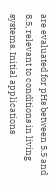are evaluated for pHs between 5.5 and 8.5, relevant to conditions in living systems. Initial applications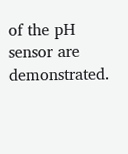of the pH sensor are demonstrated.